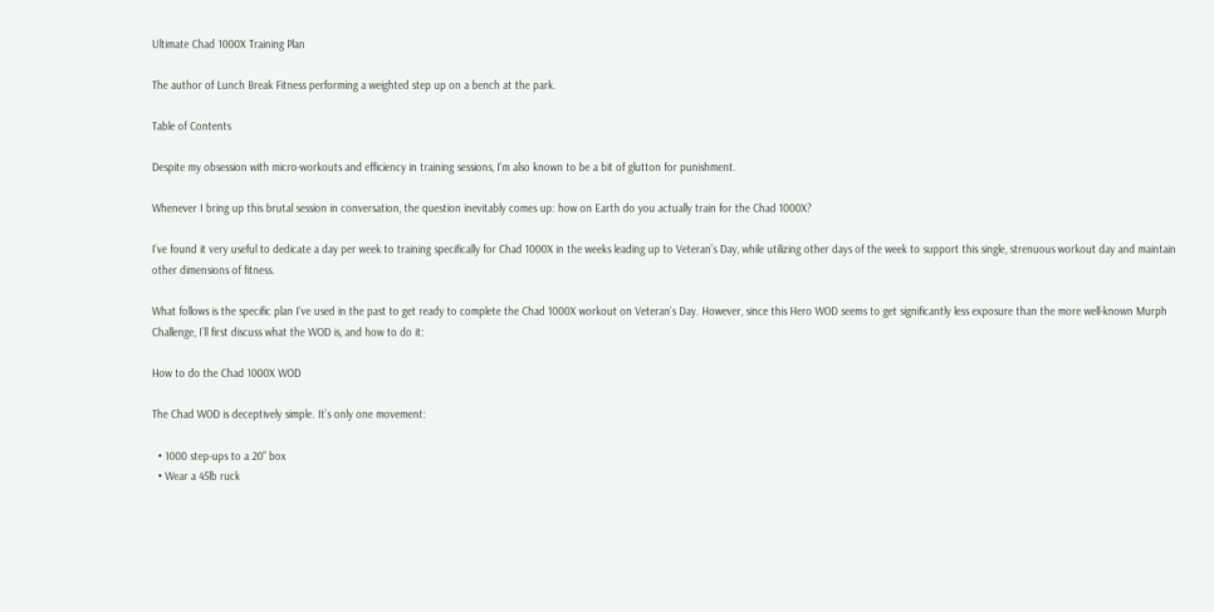Ultimate Chad 1000X Training Plan

The author of Lunch Break Fitness performing a weighted step up on a bench at the park.

Table of Contents

Despite my obsession with micro-workouts and efficiency in training sessions, I’m also known to be a bit of glutton for punishment.

Whenever I bring up this brutal session in conversation, the question inevitably comes up: how on Earth do you actually train for the Chad 1000X?

I’ve found it very useful to dedicate a day per week to training specifically for Chad 1000X in the weeks leading up to Veteran’s Day, while utilizing other days of the week to support this single, strenuous workout day and maintain other dimensions of fitness.

What follows is the specific plan I’ve used in the past to get ready to complete the Chad 1000X workout on Veteran’s Day. However, since this Hero WOD seems to get significantly less exposure than the more well-known Murph Challenge, I’ll first discuss what the WOD is, and how to do it:

How to do the Chad 1000X WOD

The Chad WOD is deceptively simple. It’s only one movement:

  • 1000 step-ups to a 20” box
  • Wear a 45lb ruck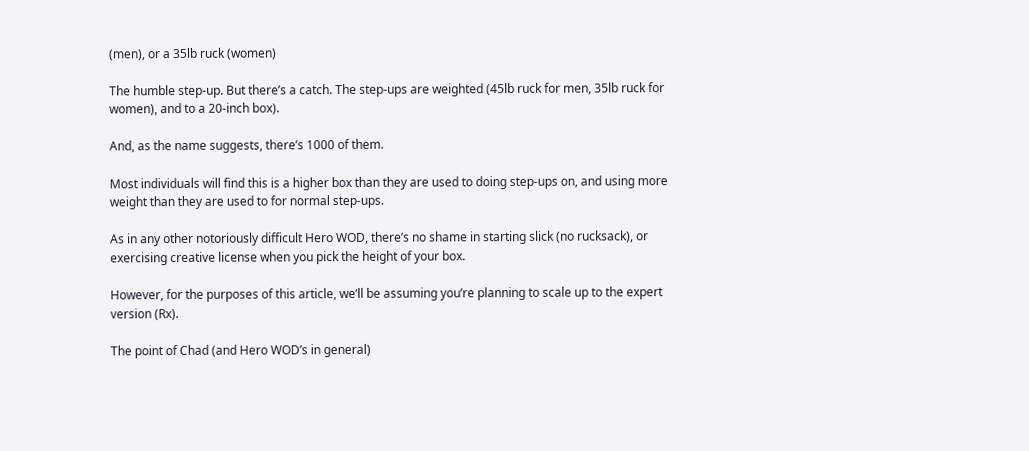(men), or a 35lb ruck (women)

The humble step-up. But there’s a catch. The step-ups are weighted (45lb ruck for men, 35lb ruck for women), and to a 20-inch box).

And, as the name suggests, there’s 1000 of them.

Most individuals will find this is a higher box than they are used to doing step-ups on, and using more weight than they are used to for normal step-ups.

As in any other notoriously difficult Hero WOD, there’s no shame in starting slick (no rucksack), or exercising creative license when you pick the height of your box.

However, for the purposes of this article, we’ll be assuming you’re planning to scale up to the expert version (Rx).

The point of Chad (and Hero WOD’s in general)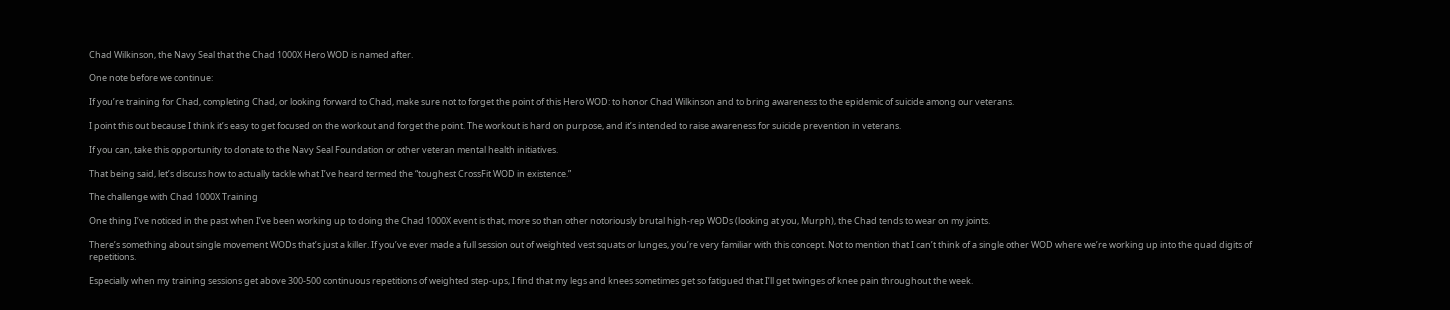Chad Wilkinson, the Navy Seal that the Chad 1000X Hero WOD is named after.

One note before we continue:

If you’re training for Chad, completing Chad, or looking forward to Chad, make sure not to forget the point of this Hero WOD: to honor Chad Wilkinson and to bring awareness to the epidemic of suicide among our veterans.

I point this out because I think it’s easy to get focused on the workout and forget the point. The workout is hard on purpose, and it’s intended to raise awareness for suicide prevention in veterans.

If you can, take this opportunity to donate to the Navy Seal Foundation or other veteran mental health initiatives.

That being said, let’s discuss how to actually tackle what I’ve heard termed the “toughest CrossFit WOD in existence.”

The challenge with Chad 1000X Training

One thing I’ve noticed in the past when I’ve been working up to doing the Chad 1000X event is that, more so than other notoriously brutal high-rep WODs (looking at you, Murph), the Chad tends to wear on my joints.

There’s something about single movement WODs that’s just a killer. If you’ve ever made a full session out of weighted vest squats or lunges, you’re very familiar with this concept. Not to mention that I can’t think of a single other WOD where we’re working up into the quad digits of repetitions.

Especially when my training sessions get above 300-500 continuous repetitions of weighted step-ups, I find that my legs and knees sometimes get so fatigued that I’ll get twinges of knee pain throughout the week.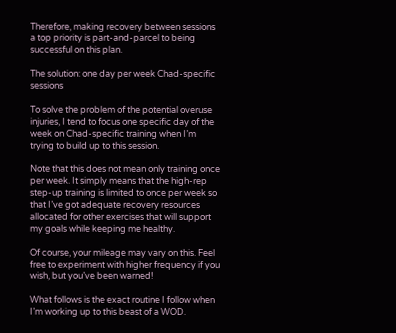Therefore, making recovery between sessions a top priority is part-and-parcel to being successful on this plan.

The solution: one day per week Chad-specific sessions

To solve the problem of the potential overuse injuries, I tend to focus one specific day of the week on Chad-specific training when I’m trying to build up to this session.

Note that this does not mean only training once per week. It simply means that the high-rep step-up training is limited to once per week so that I’ve got adequate recovery resources allocated for other exercises that will support my goals while keeping me healthy.

Of course, your mileage may vary on this. Feel free to experiment with higher frequency if you wish, but you’ve been warned!

What follows is the exact routine I follow when I’m working up to this beast of a WOD.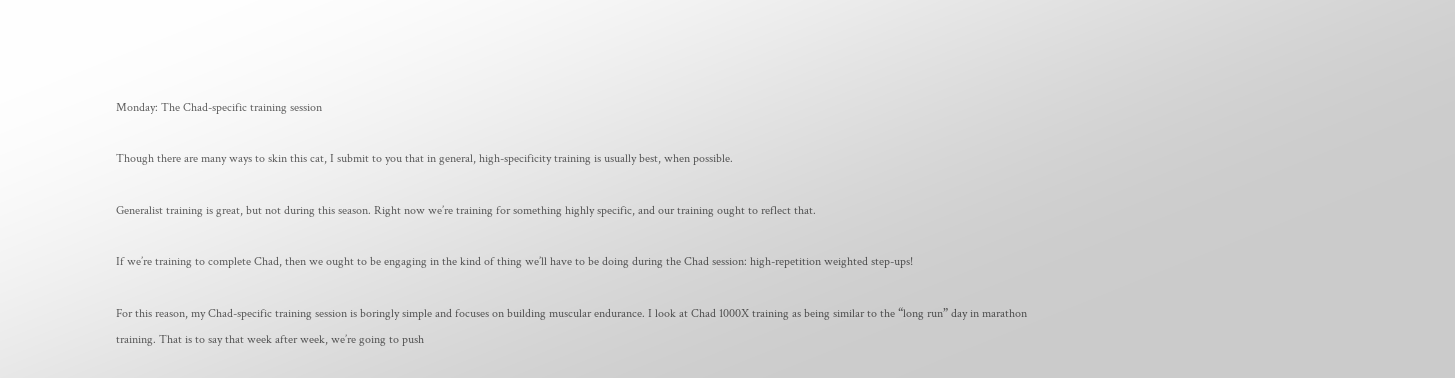Monday: The Chad-specific training session

Though there are many ways to skin this cat, I submit to you that in general, high-specificity training is usually best, when possible.

Generalist training is great, but not during this season. Right now we’re training for something highly specific, and our training ought to reflect that.

If we’re training to complete Chad, then we ought to be engaging in the kind of thing we’ll have to be doing during the Chad session: high-repetition weighted step-ups!

For this reason, my Chad-specific training session is boringly simple and focuses on building muscular endurance. I look at Chad 1000X training as being similar to the “long run” day in marathon training. That is to say that week after week, we’re going to push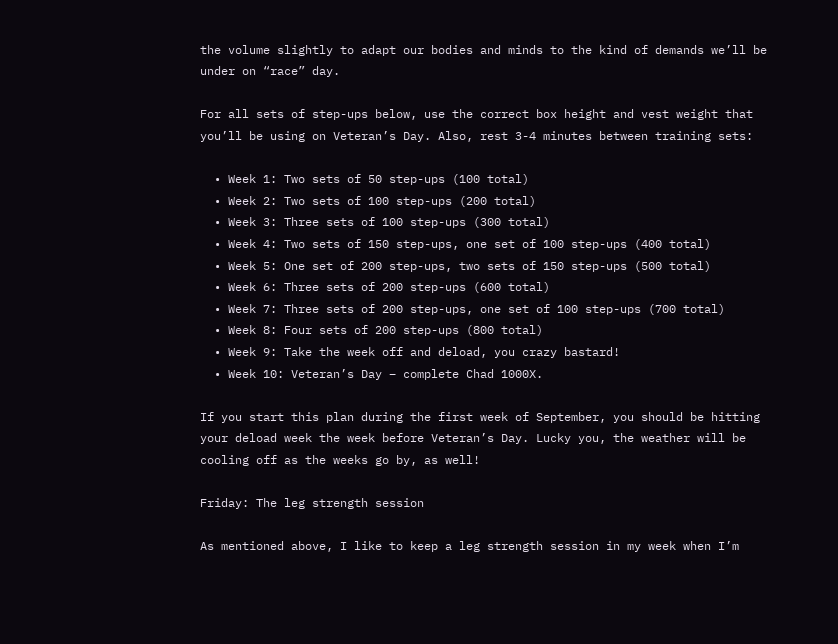the volume slightly to adapt our bodies and minds to the kind of demands we’ll be under on “race” day.

For all sets of step-ups below, use the correct box height and vest weight that you’ll be using on Veteran’s Day. Also, rest 3-4 minutes between training sets:

  • Week 1: Two sets of 50 step-ups (100 total)
  • Week 2: Two sets of 100 step-ups (200 total)
  • Week 3: Three sets of 100 step-ups (300 total)
  • Week 4: Two sets of 150 step-ups, one set of 100 step-ups (400 total)
  • Week 5: One set of 200 step-ups, two sets of 150 step-ups (500 total)
  • Week 6: Three sets of 200 step-ups (600 total)
  • Week 7: Three sets of 200 step-ups, one set of 100 step-ups (700 total)
  • Week 8: Four sets of 200 step-ups (800 total)
  • Week 9: Take the week off and deload, you crazy bastard!
  • Week 10: Veteran’s Day – complete Chad 1000X.

If you start this plan during the first week of September, you should be hitting your deload week the week before Veteran’s Day. Lucky you, the weather will be cooling off as the weeks go by, as well!

Friday: The leg strength session

As mentioned above, I like to keep a leg strength session in my week when I’m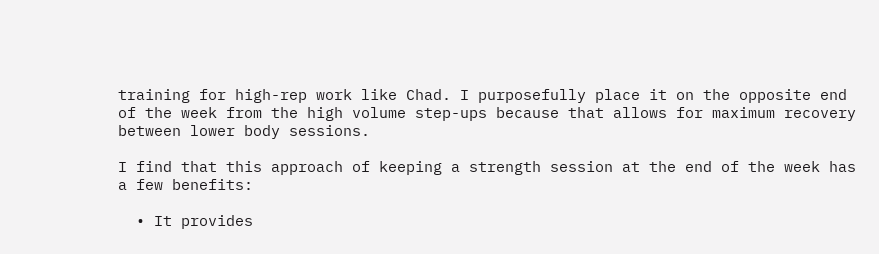training for high-rep work like Chad. I purposefully place it on the opposite end of the week from the high volume step-ups because that allows for maximum recovery between lower body sessions.

I find that this approach of keeping a strength session at the end of the week has a few benefits:

  • It provides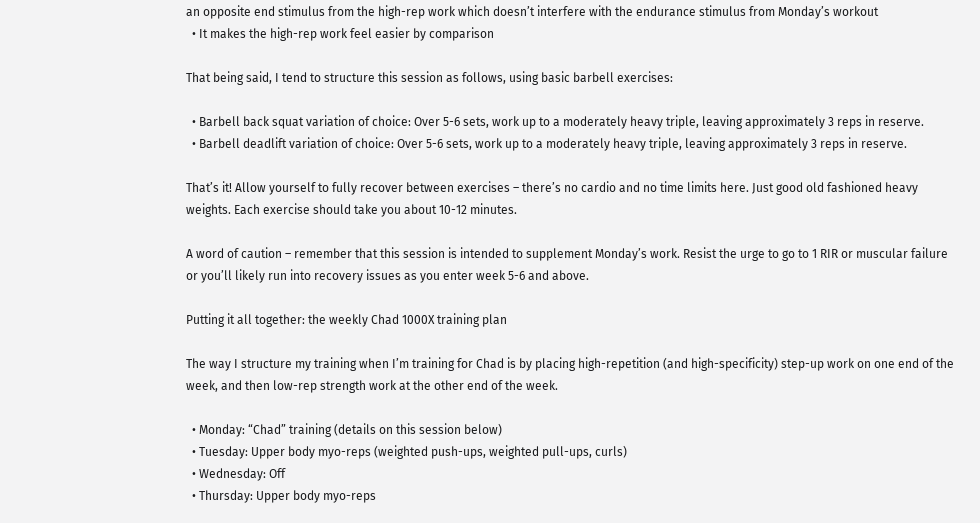an opposite end stimulus from the high-rep work which doesn’t interfere with the endurance stimulus from Monday’s workout
  • It makes the high-rep work feel easier by comparison

That being said, I tend to structure this session as follows, using basic barbell exercises:

  • Barbell back squat variation of choice: Over 5-6 sets, work up to a moderately heavy triple, leaving approximately 3 reps in reserve.
  • Barbell deadlift variation of choice: Over 5-6 sets, work up to a moderately heavy triple, leaving approximately 3 reps in reserve.

That’s it! Allow yourself to fully recover between exercises – there’s no cardio and no time limits here. Just good old fashioned heavy weights. Each exercise should take you about 10-12 minutes.

A word of caution – remember that this session is intended to supplement Monday’s work. Resist the urge to go to 1 RIR or muscular failure or you’ll likely run into recovery issues as you enter week 5-6 and above.

Putting it all together: the weekly Chad 1000X training plan

The way I structure my training when I’m training for Chad is by placing high-repetition (and high-specificity) step-up work on one end of the week, and then low-rep strength work at the other end of the week.

  • Monday: “Chad” training (details on this session below)
  • Tuesday: Upper body myo-reps (weighted push-ups, weighted pull-ups, curls)
  • Wednesday: Off
  • Thursday: Upper body myo-reps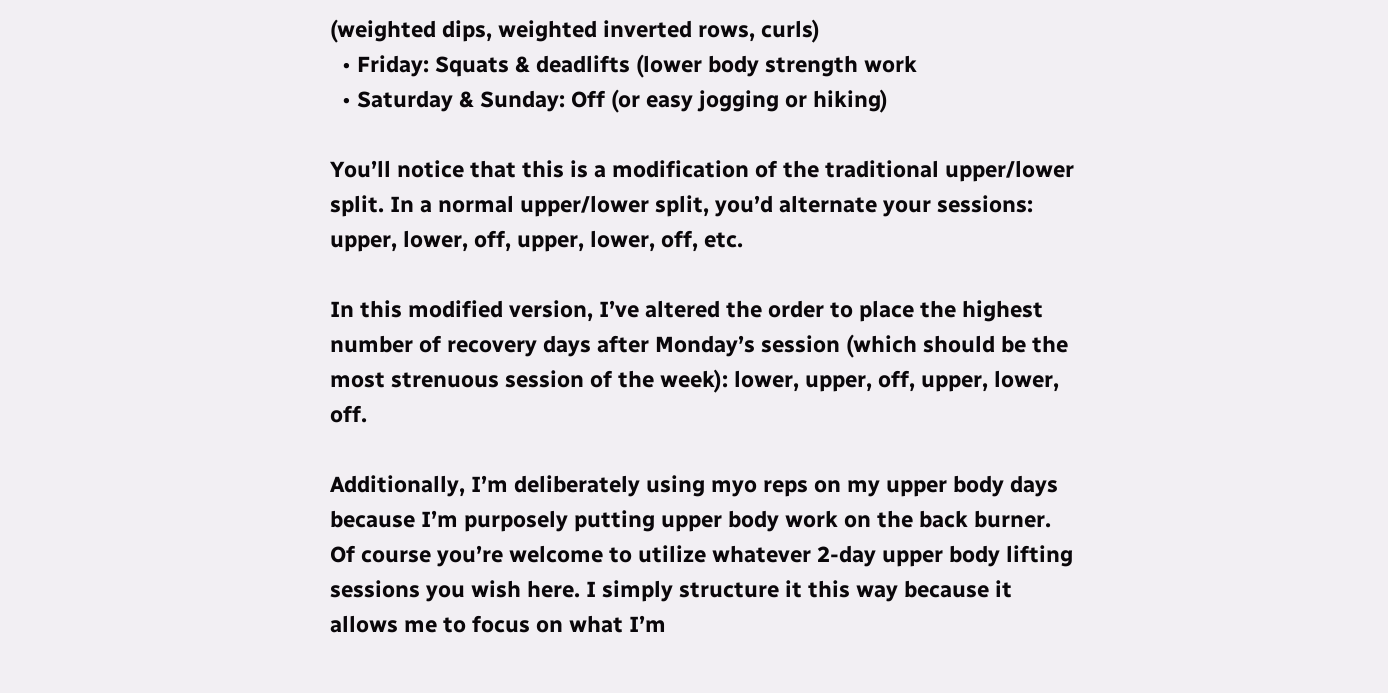(weighted dips, weighted inverted rows, curls)
  • Friday: Squats & deadlifts (lower body strength work
  • Saturday & Sunday: Off (or easy jogging or hiking)

You’ll notice that this is a modification of the traditional upper/lower split. In a normal upper/lower split, you’d alternate your sessions: upper, lower, off, upper, lower, off, etc.

In this modified version, I’ve altered the order to place the highest number of recovery days after Monday’s session (which should be the most strenuous session of the week): lower, upper, off, upper, lower, off.

Additionally, I’m deliberately using myo reps on my upper body days because I’m purposely putting upper body work on the back burner. Of course you’re welcome to utilize whatever 2-day upper body lifting sessions you wish here. I simply structure it this way because it allows me to focus on what I’m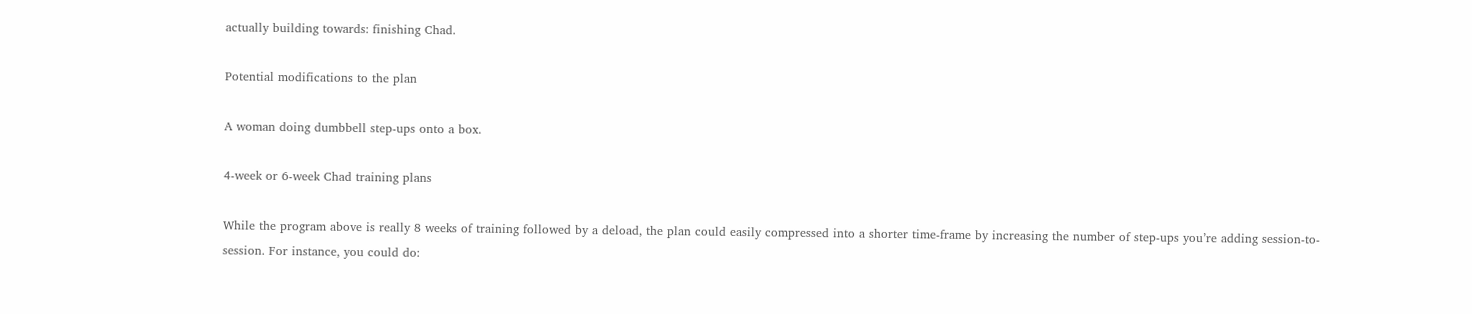actually building towards: finishing Chad.

Potential modifications to the plan

A woman doing dumbbell step-ups onto a box.

4-week or 6-week Chad training plans

While the program above is really 8 weeks of training followed by a deload, the plan could easily compressed into a shorter time-frame by increasing the number of step-ups you’re adding session-to-session. For instance, you could do: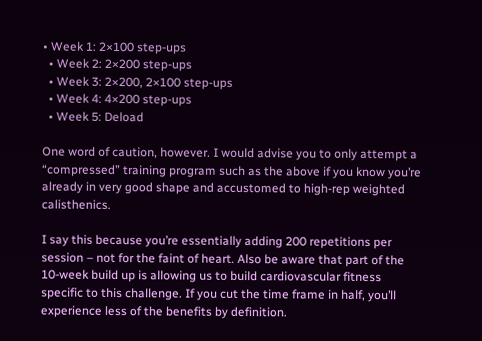• Week 1: 2×100 step-ups
  • Week 2: 2×200 step-ups
  • Week 3: 2×200, 2×100 step-ups
  • Week 4: 4×200 step-ups
  • Week 5: Deload

One word of caution, however. I would advise you to only attempt a “compressed” training program such as the above if you know you’re already in very good shape and accustomed to high-rep weighted calisthenics.

I say this because you’re essentially adding 200 repetitions per session – not for the faint of heart. Also be aware that part of the 10-week build up is allowing us to build cardiovascular fitness specific to this challenge. If you cut the time frame in half, you’ll experience less of the benefits by definition.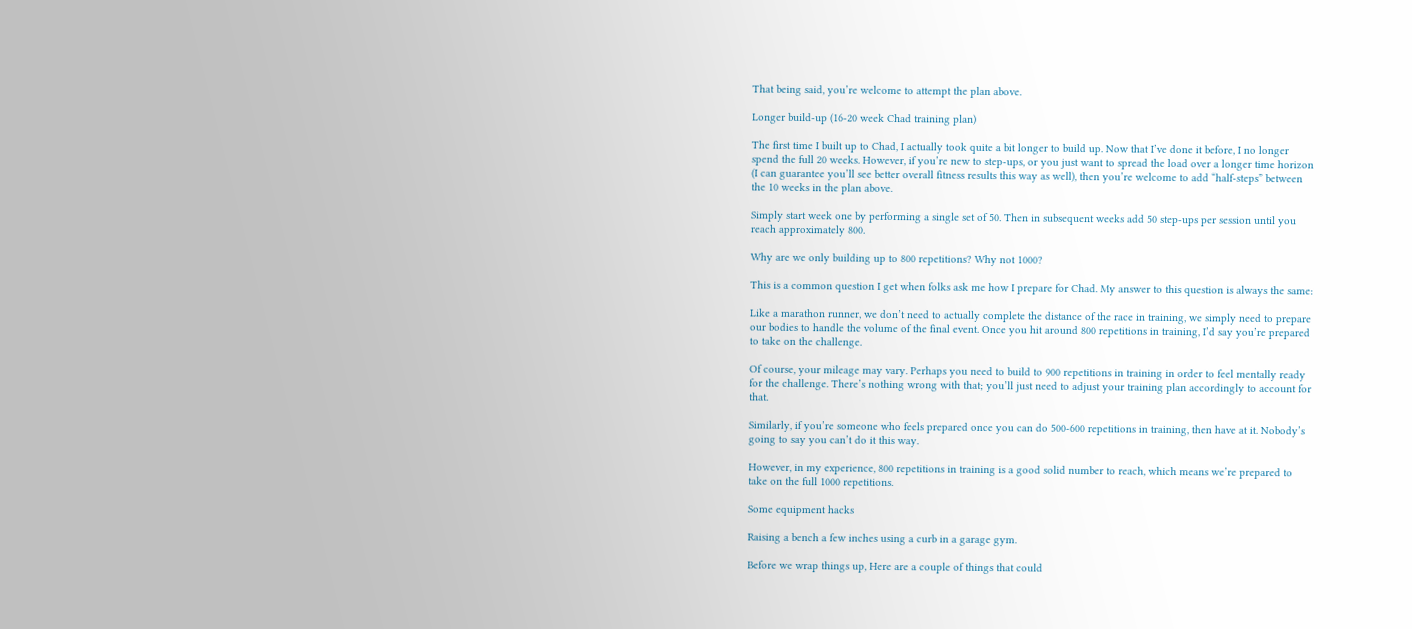That being said, you’re welcome to attempt the plan above.

Longer build-up (16-20 week Chad training plan)

The first time I built up to Chad, I actually took quite a bit longer to build up. Now that I’ve done it before, I no longer spend the full 20 weeks. However, if you’re new to step-ups, or you just want to spread the load over a longer time horizon (I can guarantee you’ll see better overall fitness results this way as well), then you’re welcome to add “half-steps” between the 10 weeks in the plan above.

Simply start week one by performing a single set of 50. Then in subsequent weeks add 50 step-ups per session until you reach approximately 800.

Why are we only building up to 800 repetitions? Why not 1000?

This is a common question I get when folks ask me how I prepare for Chad. My answer to this question is always the same:

Like a marathon runner, we don’t need to actually complete the distance of the race in training, we simply need to prepare our bodies to handle the volume of the final event. Once you hit around 800 repetitions in training, I’d say you’re prepared to take on the challenge.

Of course, your mileage may vary. Perhaps you need to build to 900 repetitions in training in order to feel mentally ready for the challenge. There’s nothing wrong with that; you’ll just need to adjust your training plan accordingly to account for that.

Similarly, if you’re someone who feels prepared once you can do 500-600 repetitions in training, then have at it. Nobody’s going to say you can’t do it this way.

However, in my experience, 800 repetitions in training is a good solid number to reach, which means we’re prepared to take on the full 1000 repetitions.

Some equipment hacks

Raising a bench a few inches using a curb in a garage gym.

Before we wrap things up, Here are a couple of things that could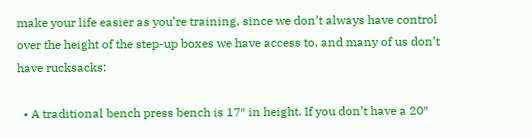make your life easier as you’re training, since we don’t always have control over the height of the step-up boxes we have access to, and many of us don’t have rucksacks:

  • A traditional bench press bench is 17″ in height. If you don’t have a 20″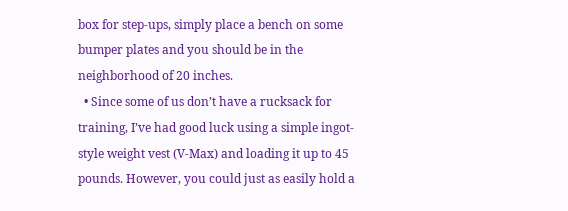box for step-ups, simply place a bench on some bumper plates and you should be in the neighborhood of 20 inches.
  • Since some of us don’t have a rucksack for training, I’ve had good luck using a simple ingot-style weight vest (V-Max) and loading it up to 45 pounds. However, you could just as easily hold a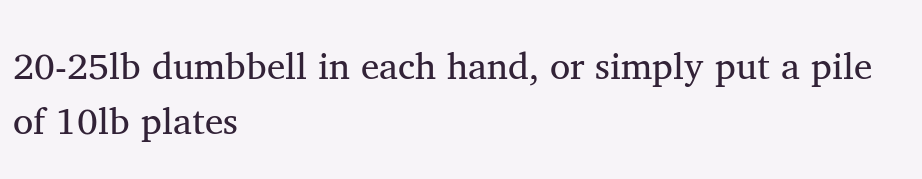20-25lb dumbbell in each hand, or simply put a pile of 10lb plates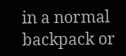in a normal backpack or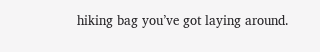hiking bag you’ve got laying around.